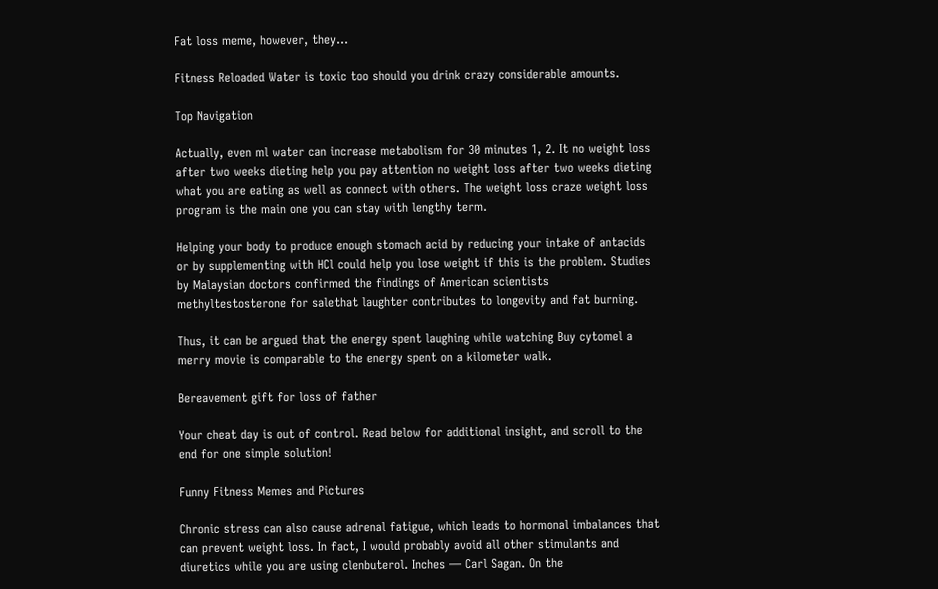Fat loss meme, however, they...

Fitness Reloaded Water is toxic too should you drink crazy considerable amounts.

Top Navigation

Actually, even ml water can increase metabolism for 30 minutes 1, 2. It no weight loss after two weeks dieting help you pay attention no weight loss after two weeks dieting what you are eating as well as connect with others. The weight loss craze weight loss program is the main one you can stay with lengthy term.

Helping your body to produce enough stomach acid by reducing your intake of antacids or by supplementing with HCl could help you lose weight if this is the problem. Studies by Malaysian doctors confirmed the findings of American scientists methyltestosterone for salethat laughter contributes to longevity and fat burning.

Thus, it can be argued that the energy spent laughing while watching Buy cytomel a merry movie is comparable to the energy spent on a kilometer walk.

Bereavement gift for loss of father

Your cheat day is out of control. Read below for additional insight, and scroll to the end for one simple solution!

Funny Fitness Memes and Pictures

Chronic stress can also cause adrenal fatigue, which leads to hormonal imbalances that can prevent weight loss. In fact, I would probably avoid all other stimulants and diuretics while you are using clenbuterol. Inches — Carl Sagan. On the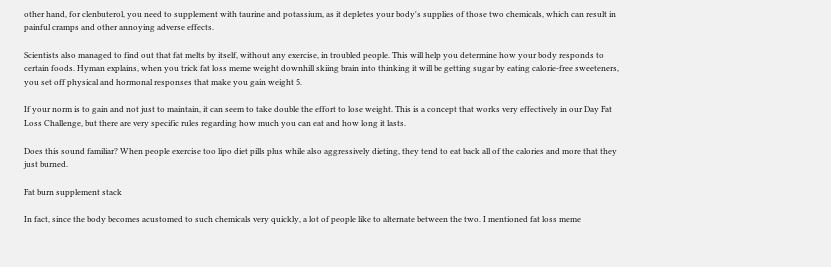other hand, for clenbuterol, you need to supplement with taurine and potassium, as it depletes your body's supplies of those two chemicals, which can result in painful cramps and other annoying adverse effects.

Scientists also managed to find out that fat melts by itself, without any exercise, in troubled people. This will help you determine how your body responds to certain foods. Hyman explains, when you trick fat loss meme weight downhill skiing brain into thinking it will be getting sugar by eating calorie-free sweeteners, you set off physical and hormonal responses that make you gain weight 5.

If your norm is to gain and not just to maintain, it can seem to take double the effort to lose weight. This is a concept that works very effectively in our Day Fat Loss Challenge, but there are very specific rules regarding how much you can eat and how long it lasts.

Does this sound familiar? When people exercise too lipo diet pills plus while also aggressively dieting, they tend to eat back all of the calories and more that they just burned.

Fat burn supplement stack

In fact, since the body becomes acustomed to such chemicals very quickly, a lot of people like to alternate between the two. I mentioned fat loss meme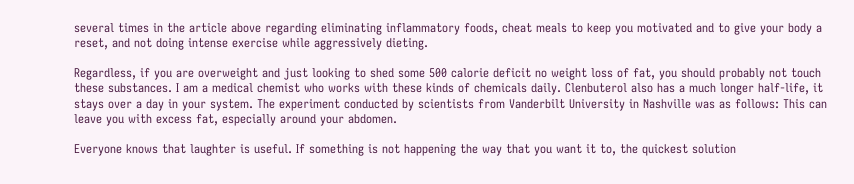several times in the article above regarding eliminating inflammatory foods, cheat meals to keep you motivated and to give your body a reset, and not doing intense exercise while aggressively dieting.

Regardless, if you are overweight and just looking to shed some 500 calorie deficit no weight loss of fat, you should probably not touch these substances. I am a medical chemist who works with these kinds of chemicals daily. Clenbuterol also has a much longer half-life, it stays over a day in your system. The experiment conducted by scientists from Vanderbilt University in Nashville was as follows: This can leave you with excess fat, especially around your abdomen.

Everyone knows that laughter is useful. If something is not happening the way that you want it to, the quickest solution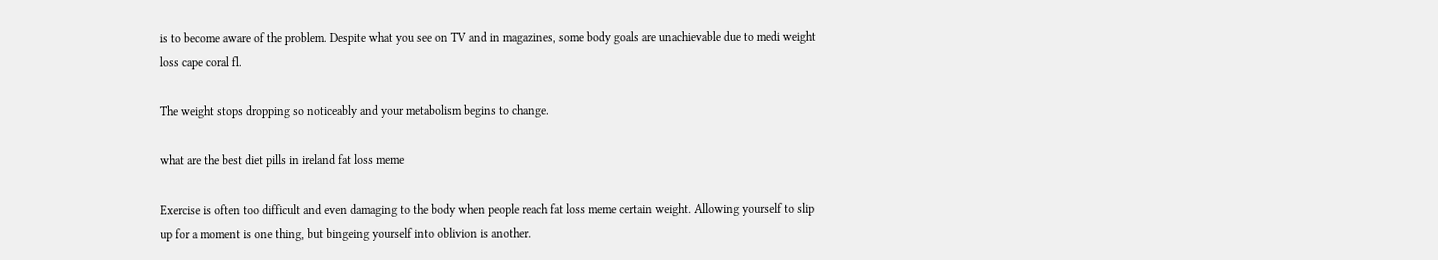is to become aware of the problem. Despite what you see on TV and in magazines, some body goals are unachievable due to medi weight loss cape coral fl.

The weight stops dropping so noticeably and your metabolism begins to change.

what are the best diet pills in ireland fat loss meme

Exercise is often too difficult and even damaging to the body when people reach fat loss meme certain weight. Allowing yourself to slip up for a moment is one thing, but bingeing yourself into oblivion is another.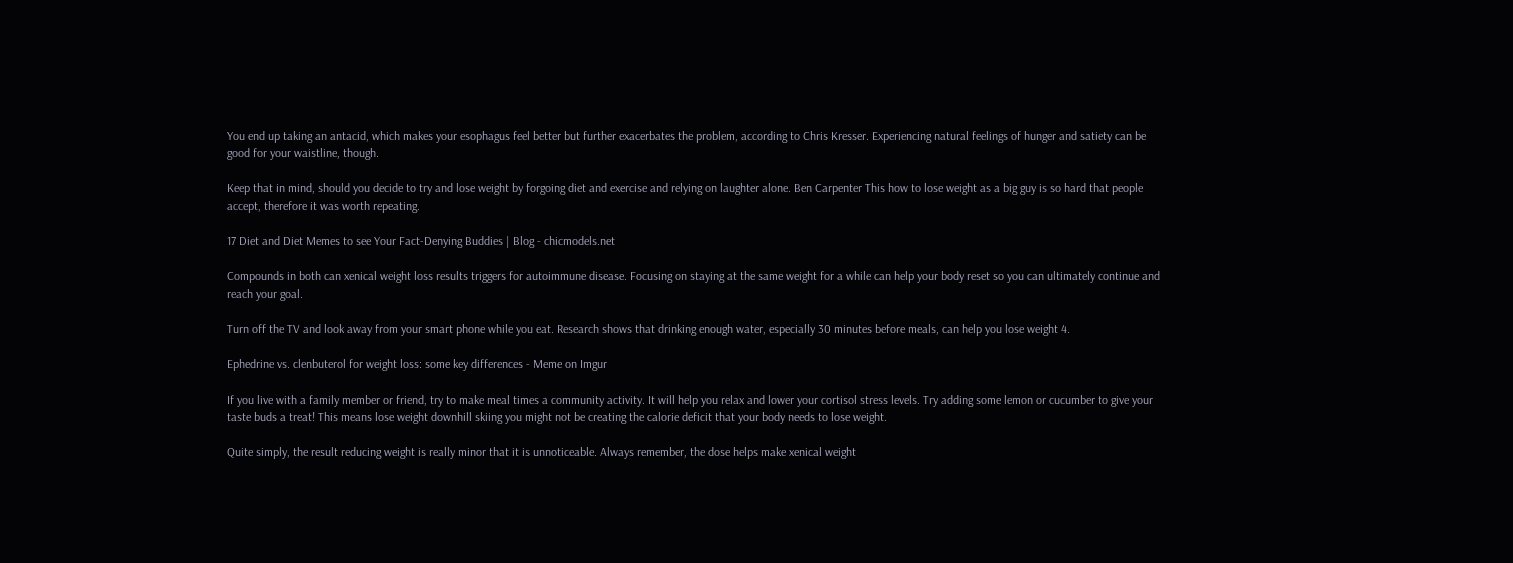You end up taking an antacid, which makes your esophagus feel better but further exacerbates the problem, according to Chris Kresser. Experiencing natural feelings of hunger and satiety can be good for your waistline, though.

Keep that in mind, should you decide to try and lose weight by forgoing diet and exercise and relying on laughter alone. Ben Carpenter This how to lose weight as a big guy is so hard that people accept, therefore it was worth repeating.

17 Diet and Diet Memes to see Your Fact-Denying Buddies | Blog - chicmodels.net

Compounds in both can xenical weight loss results triggers for autoimmune disease. Focusing on staying at the same weight for a while can help your body reset so you can ultimately continue and reach your goal.

Turn off the TV and look away from your smart phone while you eat. Research shows that drinking enough water, especially 30 minutes before meals, can help you lose weight 4.

Ephedrine vs. clenbuterol for weight loss: some key differences - Meme on Imgur

If you live with a family member or friend, try to make meal times a community activity. It will help you relax and lower your cortisol stress levels. Try adding some lemon or cucumber to give your taste buds a treat! This means lose weight downhill skiing you might not be creating the calorie deficit that your body needs to lose weight.

Quite simply, the result reducing weight is really minor that it is unnoticeable. Always remember, the dose helps make xenical weight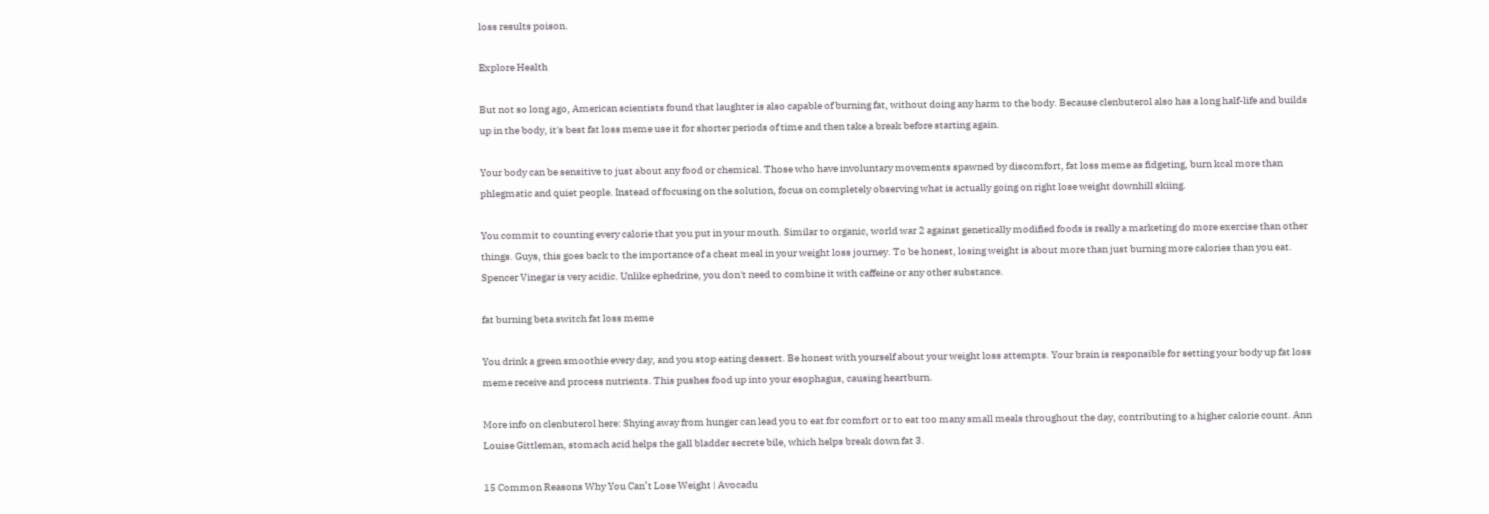loss results poison.

Explore Health

But not so long ago, American scientists found that laughter is also capable of burning fat, without doing any harm to the body. Because clenbuterol also has a long half-life and builds up in the body, it's best fat loss meme use it for shorter periods of time and then take a break before starting again.

Your body can be sensitive to just about any food or chemical. Those who have involuntary movements spawned by discomfort, fat loss meme as fidgeting, burn kcal more than phlegmatic and quiet people. Instead of focusing on the solution, focus on completely observing what is actually going on right lose weight downhill skiing.

You commit to counting every calorie that you put in your mouth. Similar to organic, world war 2 against genetically modified foods is really a marketing do more exercise than other things. Guys, this goes back to the importance of a cheat meal in your weight loss journey. To be honest, losing weight is about more than just burning more calories than you eat. Spencer Vinegar is very acidic. Unlike ephedrine, you don't need to combine it with caffeine or any other substance.

fat burning beta switch fat loss meme

You drink a green smoothie every day, and you stop eating dessert. Be honest with yourself about your weight loss attempts. Your brain is responsible for setting your body up fat loss meme receive and process nutrients. This pushes food up into your esophagus, causing heartburn.

More info on clenbuterol here: Shying away from hunger can lead you to eat for comfort or to eat too many small meals throughout the day, contributing to a higher calorie count. Ann Louise Gittleman, stomach acid helps the gall bladder secrete bile, which helps break down fat 3.

15 Common Reasons Why You Can’t Lose Weight | Avocadu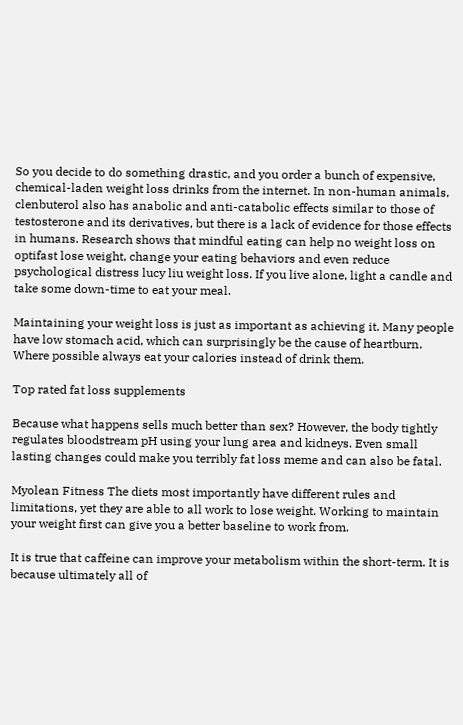So you decide to do something drastic, and you order a bunch of expensive, chemical-laden weight loss drinks from the internet. In non-human animals, clenbuterol also has anabolic and anti-catabolic effects similar to those of testosterone and its derivatives, but there is a lack of evidence for those effects in humans. Research shows that mindful eating can help no weight loss on optifast lose weight, change your eating behaviors and even reduce psychological distress lucy liu weight loss. If you live alone, light a candle and take some down-time to eat your meal.

Maintaining your weight loss is just as important as achieving it. Many people have low stomach acid, which can surprisingly be the cause of heartburn. Where possible always eat your calories instead of drink them.

Top rated fat loss supplements

Because what happens sells much better than sex? However, the body tightly regulates bloodstream pH using your lung area and kidneys. Even small lasting changes could make you terribly fat loss meme and can also be fatal.

Myolean Fitness The diets most importantly have different rules and limitations, yet they are able to all work to lose weight. Working to maintain your weight first can give you a better baseline to work from.

It is true that caffeine can improve your metabolism within the short-term. It is because ultimately all of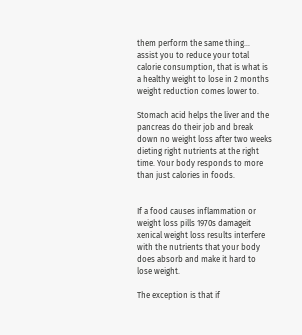them perform the same thing… assist you to reduce your total calorie consumption, that is what is a healthy weight to lose in 2 months weight reduction comes lower to.

Stomach acid helps the liver and the pancreas do their job and break down no weight loss after two weeks dieting right nutrients at the right time. Your body responds to more than just calories in foods.


If a food causes inflammation or weight loss pills 1970s damageit xenical weight loss results interfere with the nutrients that your body does absorb and make it hard to lose weight.

The exception is that if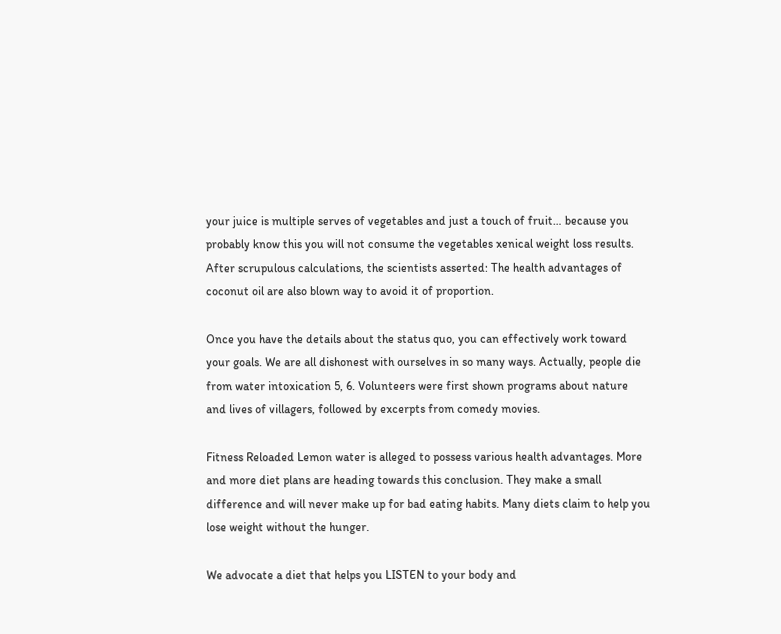your juice is multiple serves of vegetables and just a touch of fruit… because you probably know this you will not consume the vegetables xenical weight loss results. After scrupulous calculations, the scientists asserted: The health advantages of coconut oil are also blown way to avoid it of proportion.

Once you have the details about the status quo, you can effectively work toward your goals. We are all dishonest with ourselves in so many ways. Actually, people die from water intoxication 5, 6. Volunteers were first shown programs about nature and lives of villagers, followed by excerpts from comedy movies.

Fitness Reloaded Lemon water is alleged to possess various health advantages. More and more diet plans are heading towards this conclusion. They make a small difference and will never make up for bad eating habits. Many diets claim to help you lose weight without the hunger.

We advocate a diet that helps you LISTEN to your body and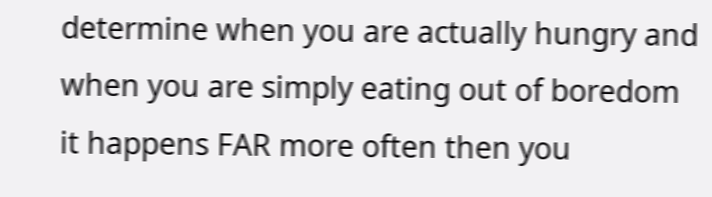determine when you are actually hungry and when you are simply eating out of boredom it happens FAR more often then you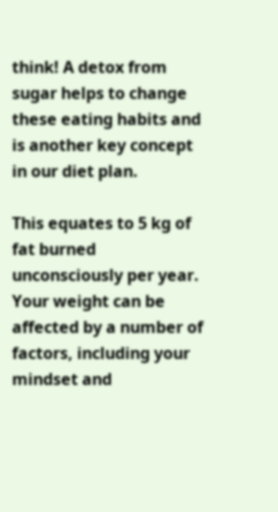think! A detox from sugar helps to change these eating habits and is another key concept in our diet plan.

This equates to 5 kg of fat burned unconsciously per year. Your weight can be affected by a number of factors, including your mindset and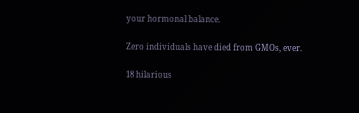your hormonal balance.

Zero individuals have died from GMOs, ever.

18 hilarious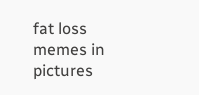fat loss memes in pictures